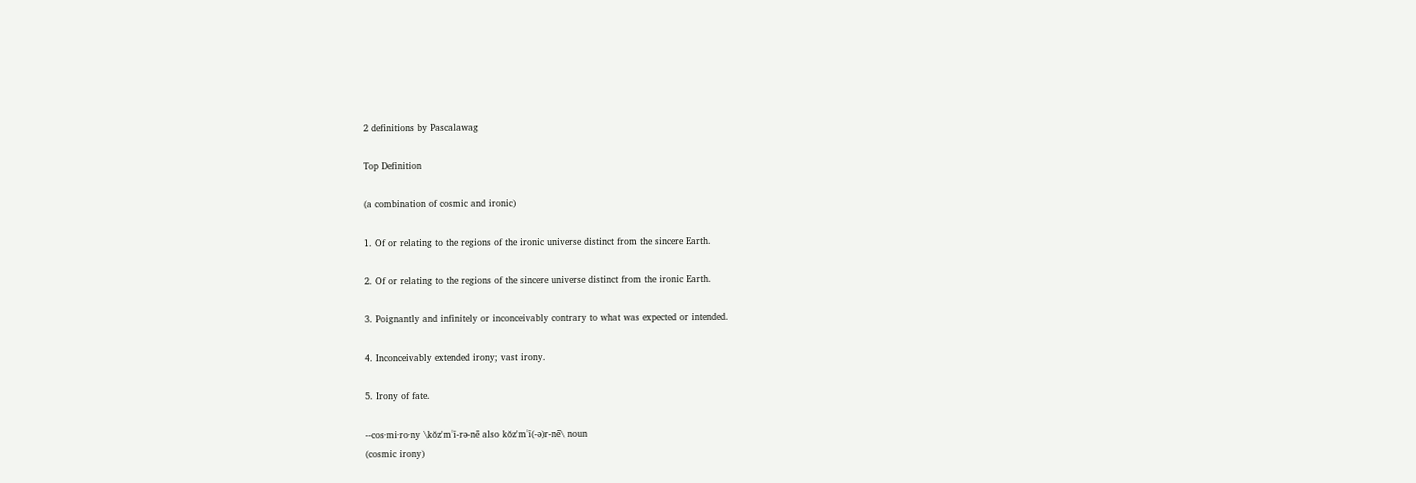2 definitions by Pascalawag

Top Definition

(a combination of cosmic and ironic)

1. Of or relating to the regions of the ironic universe distinct from the sincere Earth.

2. Of or relating to the regions of the sincere universe distinct from the ironic Earth.

3. Poignantly and infinitely or inconceivably contrary to what was expected or intended.

4. Inconceivably extended irony; vast irony.

5. Irony of fate.

--cos·mi·ro·ny \kŏz'mˈī-rə-nē also kŏz'mˈī(-ə)r-nē\ noun
(cosmic irony)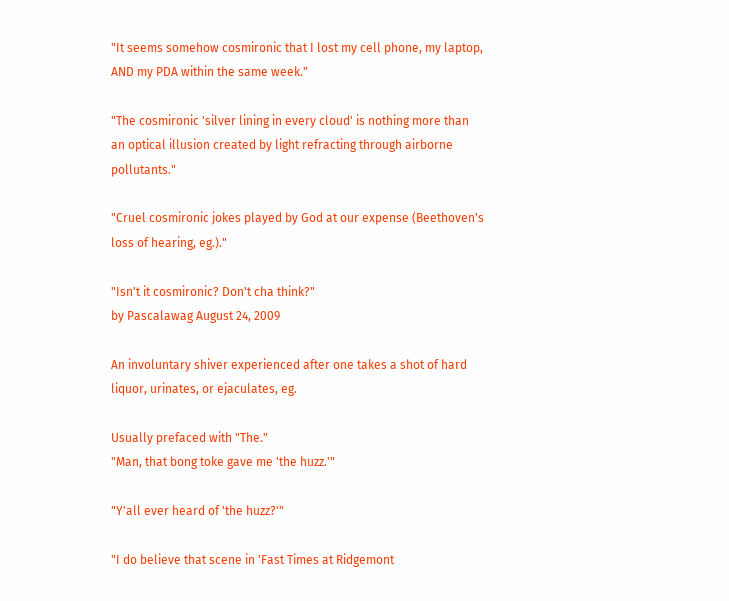"It seems somehow cosmironic that I lost my cell phone, my laptop, AND my PDA within the same week."

"The cosmironic 'silver lining in every cloud' is nothing more than an optical illusion created by light refracting through airborne pollutants."

"Cruel cosmironic jokes played by God at our expense (Beethoven's loss of hearing, eg.)."

"Isn't it cosmironic? Don't cha think?"
by Pascalawag August 24, 2009

An involuntary shiver experienced after one takes a shot of hard liquor, urinates, or ejaculates, eg.

Usually prefaced with "The."
"Man, that bong toke gave me 'the huzz.'"

"Y'all ever heard of 'the huzz?'"

"I do believe that scene in 'Fast Times at Ridgemont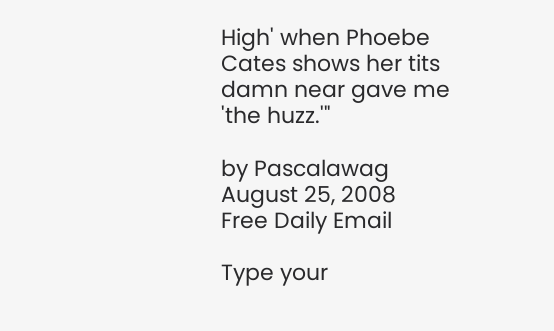High' when Phoebe Cates shows her tits damn near gave me 'the huzz.'"

by Pascalawag August 25, 2008
Free Daily Email

Type your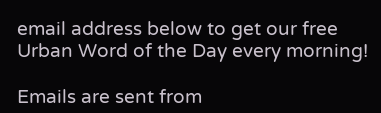email address below to get our free Urban Word of the Day every morning!

Emails are sent from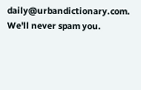daily@urbandictionary.com. We'll never spam you.